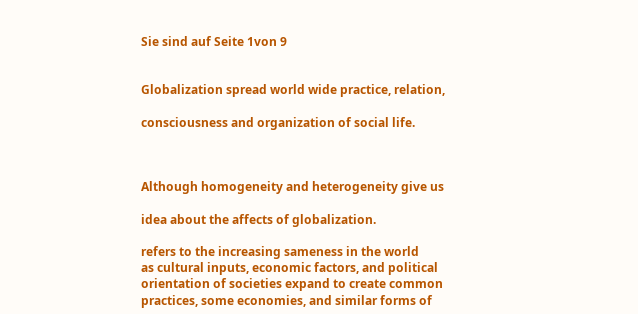Sie sind auf Seite 1von 9


Globalization spread world wide practice, relation,

consciousness and organization of social life.



Although homogeneity and heterogeneity give us

idea about the affects of globalization.

refers to the increasing sameness in the world
as cultural inputs, economic factors, and political
orientation of societies expand to create common
practices, some economies, and similar forms of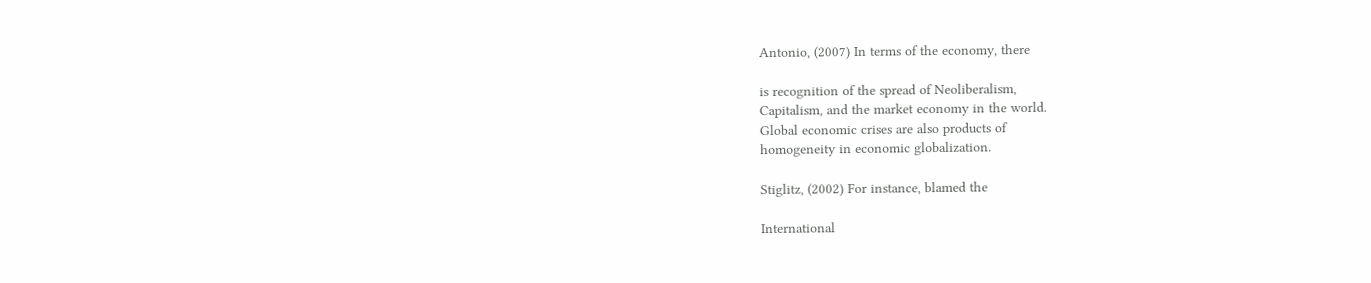Antonio, (2007) In terms of the economy, there

is recognition of the spread of Neoliberalism,
Capitalism, and the market economy in the world.
Global economic crises are also products of
homogeneity in economic globalization.

Stiglitz, (2002) For instance, blamed the

International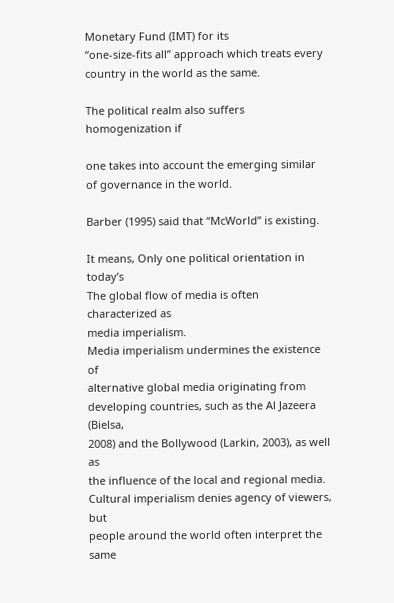Monetary Fund (IMT) for its
“one-size-fits all” approach which treats every
country in the world as the same.

The political realm also suffers homogenization if

one takes into account the emerging similar
of governance in the world.

Barber (1995) said that “McWorld” is existing.

It means, Only one political orientation in today’s
The global flow of media is often characterized as
media imperialism.
Media imperialism undermines the existence of
alternative global media originating from
developing countries, such as the Al Jazeera (Bielsa,
2008) and the Bollywood (Larkin, 2003), as well as
the influence of the local and regional media.
Cultural imperialism denies agency of viewers, but
people around the world often interpret the same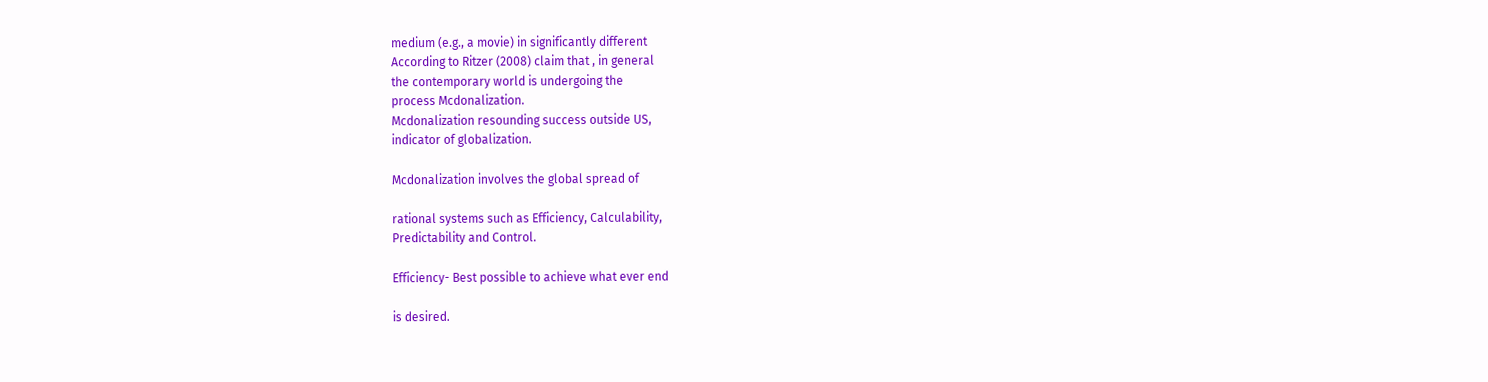medium (e.g., a movie) in significantly different
According to Ritzer (2008) claim that , in general
the contemporary world is undergoing the
process Mcdonalization.
Mcdonalization resounding success outside US,
indicator of globalization.

Mcdonalization involves the global spread of

rational systems such as Efficiency, Calculability,
Predictability and Control.

Efficiency- Best possible to achieve what ever end

is desired.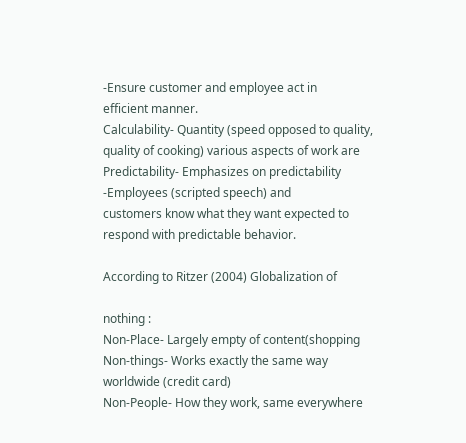-Ensure customer and employee act in
efficient manner.
Calculability- Quantity (speed opposed to quality,
quality of cooking) various aspects of work are
Predictability- Emphasizes on predictability
-Employees (scripted speech) and
customers know what they want expected to
respond with predictable behavior.

According to Ritzer (2004) Globalization of

nothing :
Non-Place- Largely empty of content(shopping
Non-things- Works exactly the same way
worldwide (credit card)
Non-People- How they work, same everywhere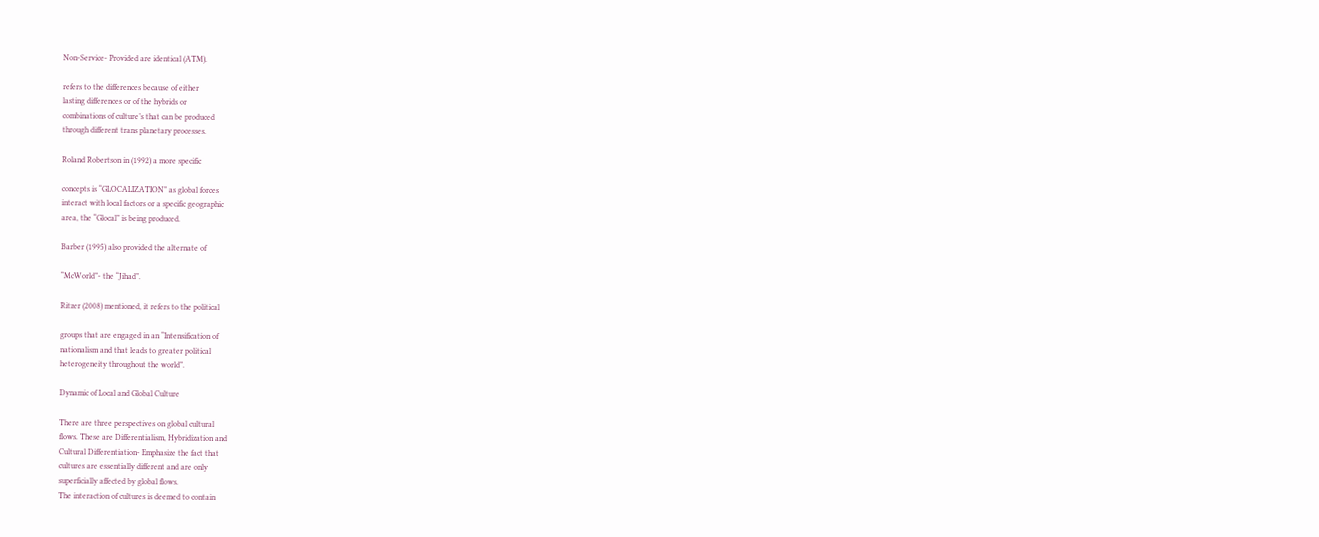Non-Service- Provided are identical (ATM).

refers to the differences because of either
lasting differences or of the hybrids or
combinations of culture’s that can be produced
through different trans planetary processes.

Roland Robertson in (1992) a more specific

concepts is “GLOCALIZATION” as global forces
interact with local factors or a specific geographic
area, the “Glocal” is being produced.

Barber (1995) also provided the alternate of

“McWorld”- the “Jihad”.

Ritzer (2008) mentioned, it refers to the political

groups that are engaged in an “Intensification of
nationalism and that leads to greater political
heterogeneity throughout the world”.

Dynamic of Local and Global Culture

There are three perspectives on global cultural
flows. These are Differentialism, Hybridization and
Cultural Differentiation- Emphasize the fact that
cultures are essentially different and are only
superficially affected by global flows.
The interaction of cultures is deemed to contain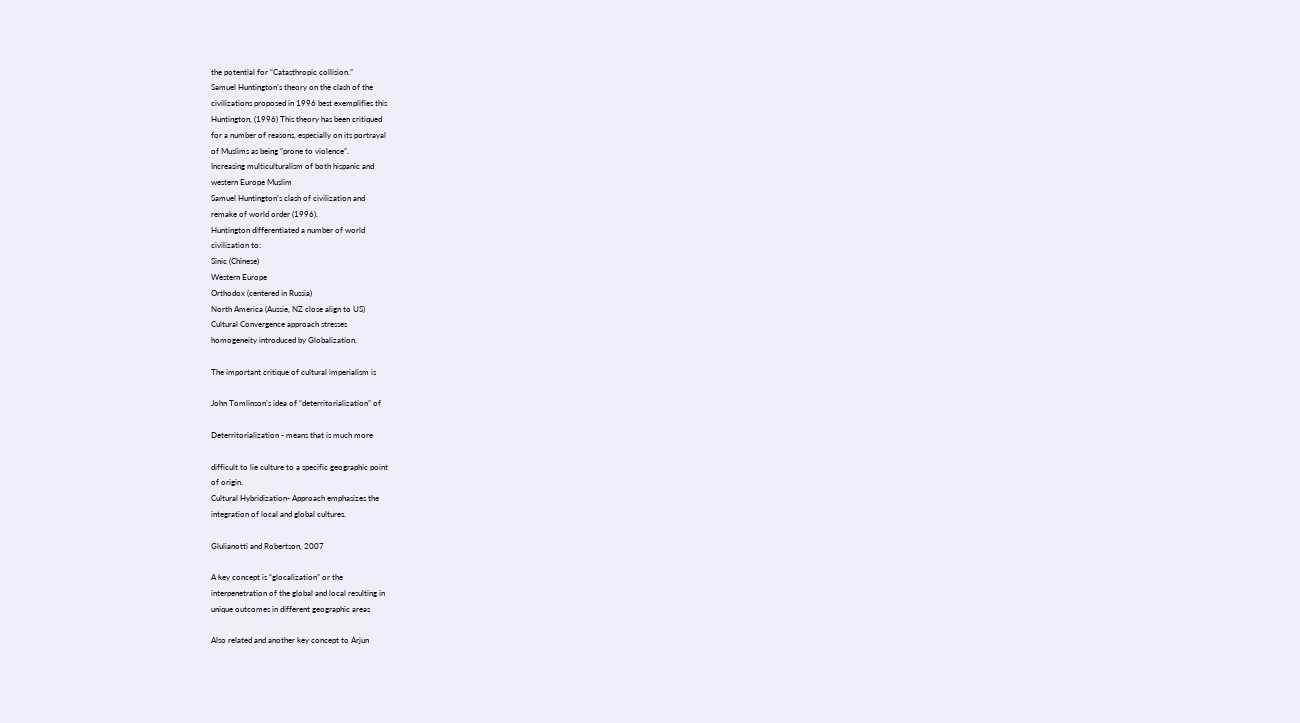the potential for “Catasthropic collision.”
Samuel Huntington’s theory on the clash of the
civilizations proposed in 1996 best exemplifies this
Huntington, (1996) This theory has been critiqued
for a number of reasons, especially on its portrayal
of Muslims as being “prone to violence”.
Increasing multiculturalism of both hispanic and
western Europe Muslim
Samuel Huntington’s clash of civilization and
remake of world order (1996).
Huntington differentiated a number of world
civilization to:
Sinic (Chinese)
Western Europe
Orthodox (centered in Russia)
North America (Aussie, NZ close align to US)
Cultural Convergence approach stresses
homogeneity introduced by Globalization.

The important critique of cultural imperialism is

John Tomlinson’s idea of “deterritorialization” of

Deterritorialization - means that is much more

difficult to lie culture to a specific geographic point
of origin.
Cultural Hybridization- Approach emphasizes the
integration of local and global cultures.

Glulianotti and Robertson, 2007

A key concept is “glocalization” or the
interpenetration of the global and local resulting in
unique outcomes in different geographic areas

Also related and another key concept to Arjun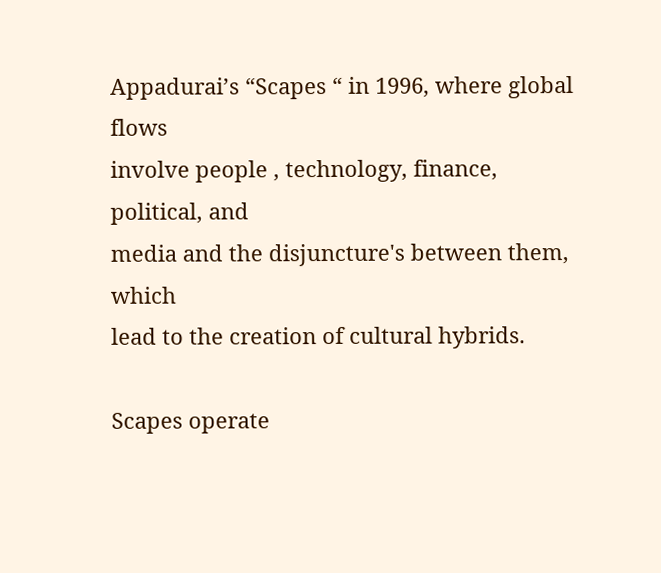Appadurai’s “Scapes “ in 1996, where global flows
involve people , technology, finance, political, and
media and the disjuncture's between them, which
lead to the creation of cultural hybrids.

Scapes operate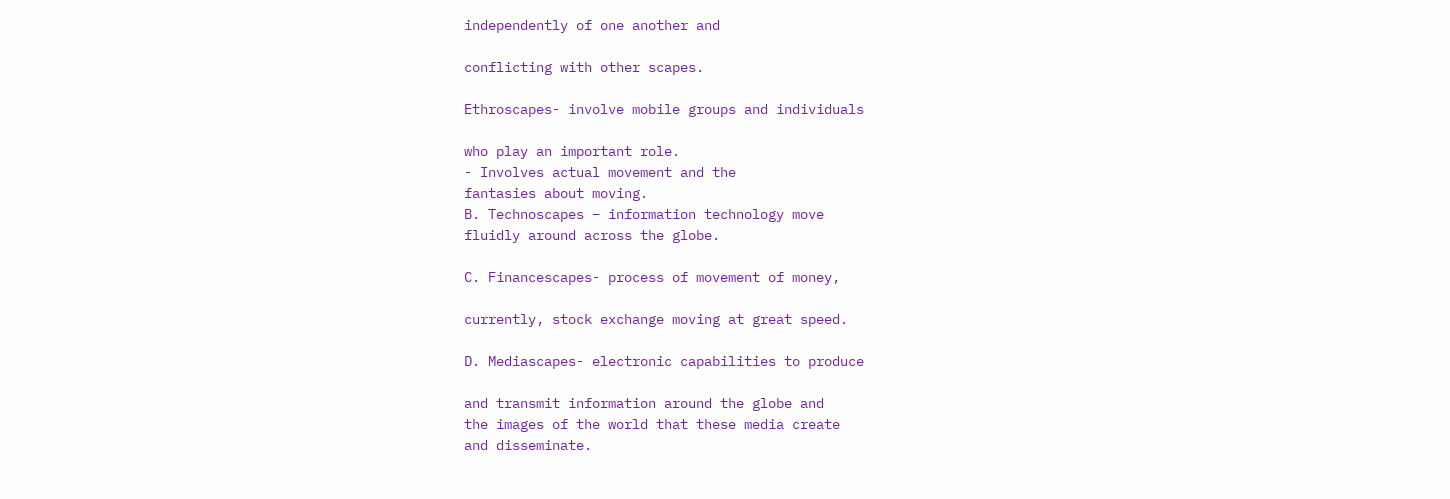independently of one another and

conflicting with other scapes.

Ethroscapes- involve mobile groups and individuals

who play an important role.
- Involves actual movement and the
fantasies about moving.
B. Technoscapes – information technology move
fluidly around across the globe.

C. Financescapes- process of movement of money,

currently, stock exchange moving at great speed.

D. Mediascapes- electronic capabilities to produce

and transmit information around the globe and
the images of the world that these media create
and disseminate.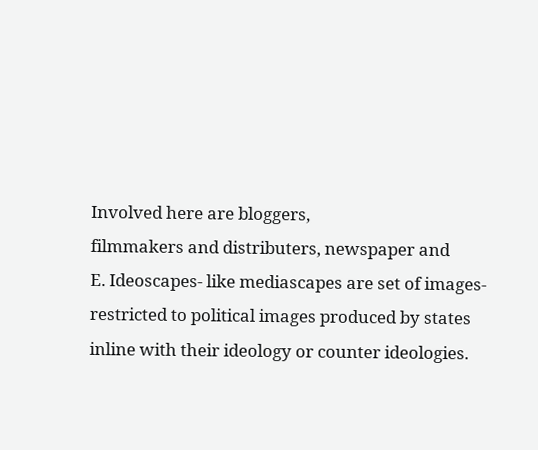Involved here are bloggers,
filmmakers and distributers, newspaper and
E. Ideoscapes- like mediascapes are set of images-
restricted to political images produced by states
inline with their ideology or counter ideologies.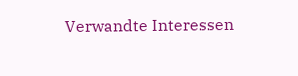Verwandte Interessen